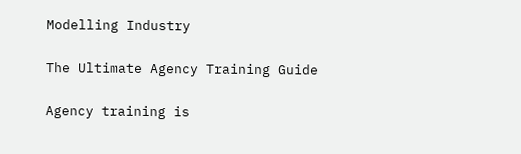Modelling Industry

The Ultimate Agency Training Guide

Agency training is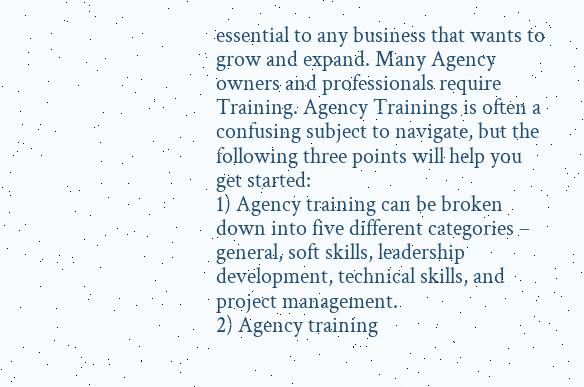essential to any business that wants to grow and expand. Many Agency owners and professionals require Training. Agency Trainings is often a confusing subject to navigate, but the following three points will help you get started:
1) Agency training can be broken down into five different categories – general, soft skills, leadership development, technical skills, and project management.
2) Agency training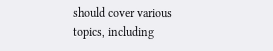should cover various topics, including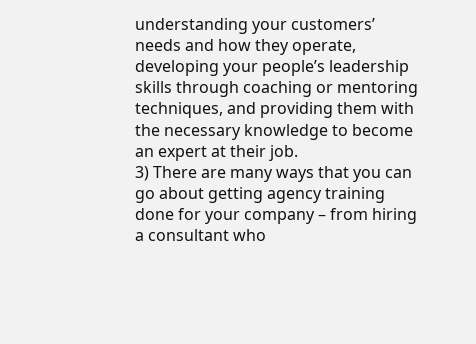understanding your customers’ needs and how they operate, developing your people’s leadership skills through coaching or mentoring techniques, and providing them with the necessary knowledge to become an expert at their job.
3) There are many ways that you can go about getting agency training done for your company – from hiring a consultant who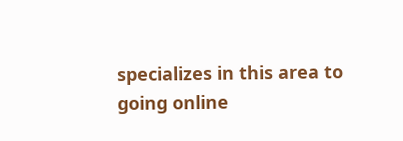specializes in this area to going online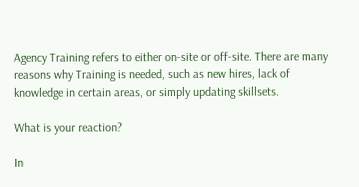Agency Training refers to either on-site or off-site. There are many reasons why Training is needed, such as new hires, lack of knowledge in certain areas, or simply updating skillsets.

What is your reaction?

In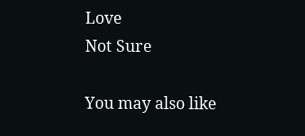Love
Not Sure

You may also like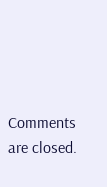Comments are closed.